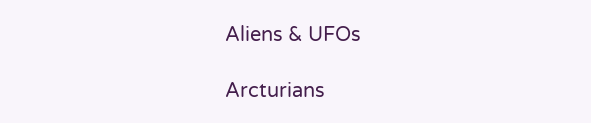Aliens & UFOs

Arcturians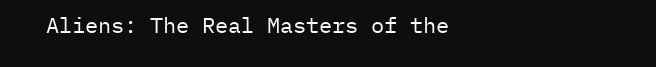Aliens: The Real Masters of the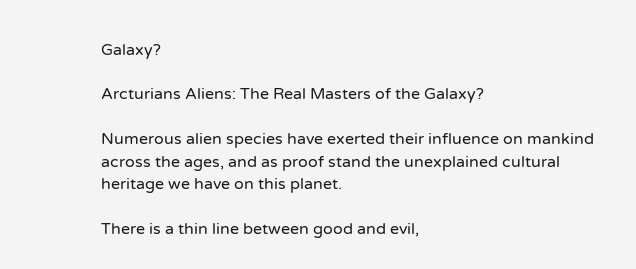Galaxy?

Arcturians Aliens: The Real Masters of the Galaxy?

Numerous alien species have exerted their influence on mankind across the ages, and as proof stand the unexplained cultural heritage we have on this planet.

There is a thin line between good and evil,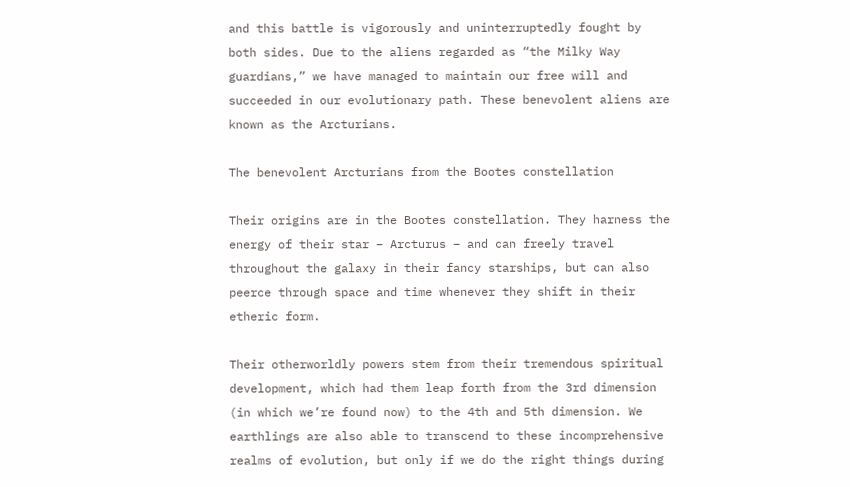and this battle is vigorously and uninterruptedly fought by both sides. Due to the aliens regarded as “the Milky Way guardians,” we have managed to maintain our free will and succeeded in our evolutionary path. These benevolent aliens are known as the Arcturians.

The benevolent Arcturians from the Bootes constellation

Their origins are in the Bootes constellation. They harness the energy of their star – Arcturus – and can freely travel throughout the galaxy in their fancy starships, but can also peerce through space and time whenever they shift in their etheric form.

Their otherworldly powers stem from their tremendous spiritual development, which had them leap forth from the 3rd dimension (in which we’re found now) to the 4th and 5th dimension. We earthlings are also able to transcend to these incomprehensive realms of evolution, but only if we do the right things during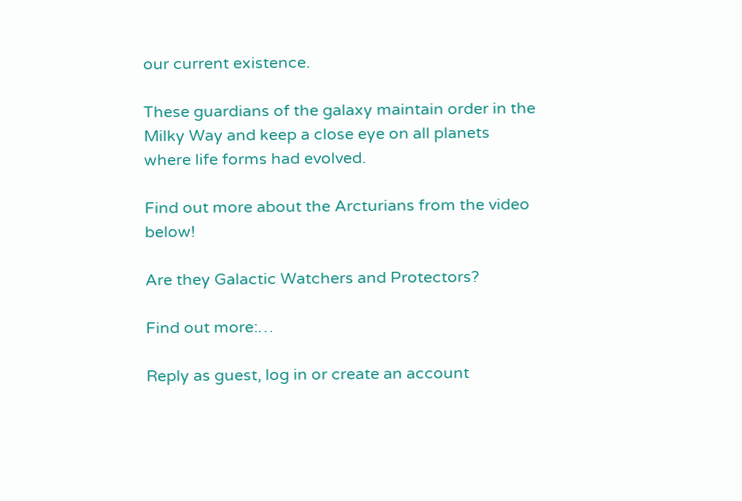our current existence.

These guardians of the galaxy maintain order in the Milky Way and keep a close eye on all planets where life forms had evolved.

Find out more about the Arcturians from the video below!

Are they Galactic Watchers and Protectors?

Find out more:…

Reply as guest, log in or create an account